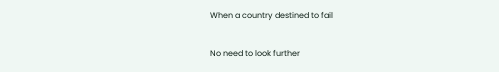When a country destined to fail

No need to look further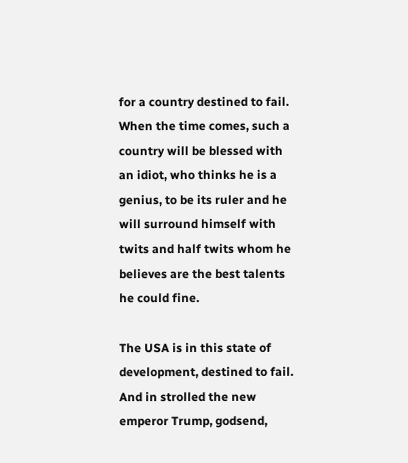for a country destined to fail. When the time comes, such a country will be blessed with an idiot, who thinks he is a genius, to be its ruler and he will surround himself with twits and half twits whom he believes are the best talents he could fine.

The USA is in this state of development, destined to fail. And in strolled the new emperor Trump, godsend,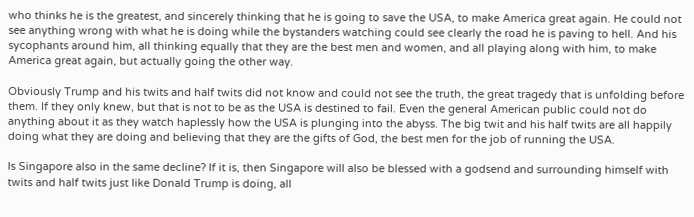who thinks he is the greatest, and sincerely thinking that he is going to save the USA, to make America great again. He could not see anything wrong with what he is doing while the bystanders watching could see clearly the road he is paving to hell. And his sycophants around him, all thinking equally that they are the best men and women, and all playing along with him, to make America great again, but actually going the other way.

Obviously Trump and his twits and half twits did not know and could not see the truth, the great tragedy that is unfolding before them. If they only knew, but that is not to be as the USA is destined to fail. Even the general American public could not do anything about it as they watch haplessly how the USA is plunging into the abyss. The big twit and his half twits are all happily doing what they are doing and believing that they are the gifts of God, the best men for the job of running the USA.

Is Singapore also in the same decline? If it is, then Singapore will also be blessed with a godsend and surrounding himself with twits and half twits just like Donald Trump is doing, all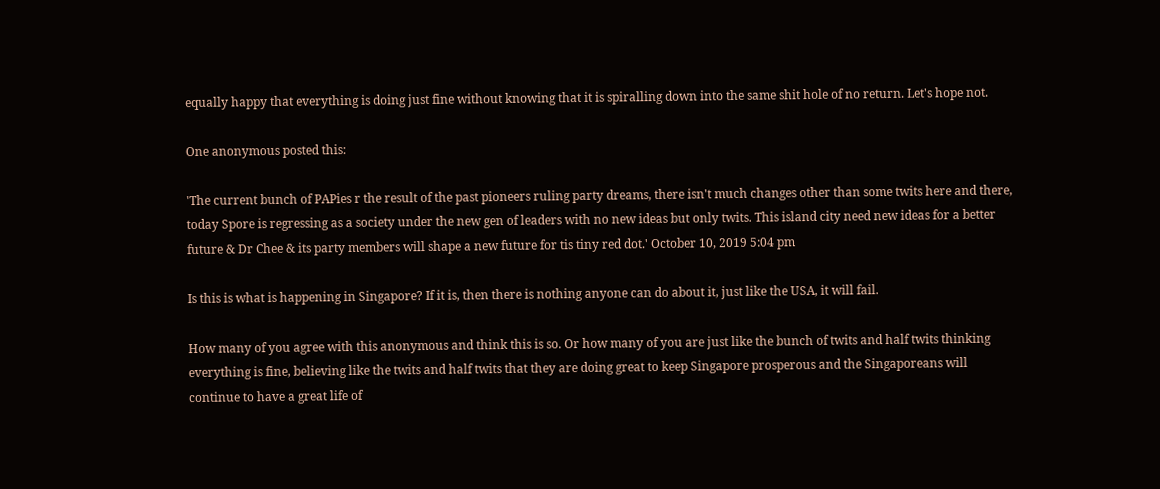equally happy that everything is doing just fine without knowing that it is spiralling down into the same shit hole of no return. Let's hope not.

One anonymous posted this:

'The current bunch of PAPies r the result of the past pioneers ruling party dreams, there isn't much changes other than some twits here and there, today Spore is regressing as a society under the new gen of leaders with no new ideas but only twits. This island city need new ideas for a better future & Dr Chee & its party members will shape a new future for tis tiny red dot.' October 10, 2019 5:04 pm

Is this is what is happening in Singapore? If it is, then there is nothing anyone can do about it, just like the USA, it will fail.

How many of you agree with this anonymous and think this is so. Or how many of you are just like the bunch of twits and half twits thinking everything is fine, believing like the twits and half twits that they are doing great to keep Singapore prosperous and the Singaporeans will continue to have a great life of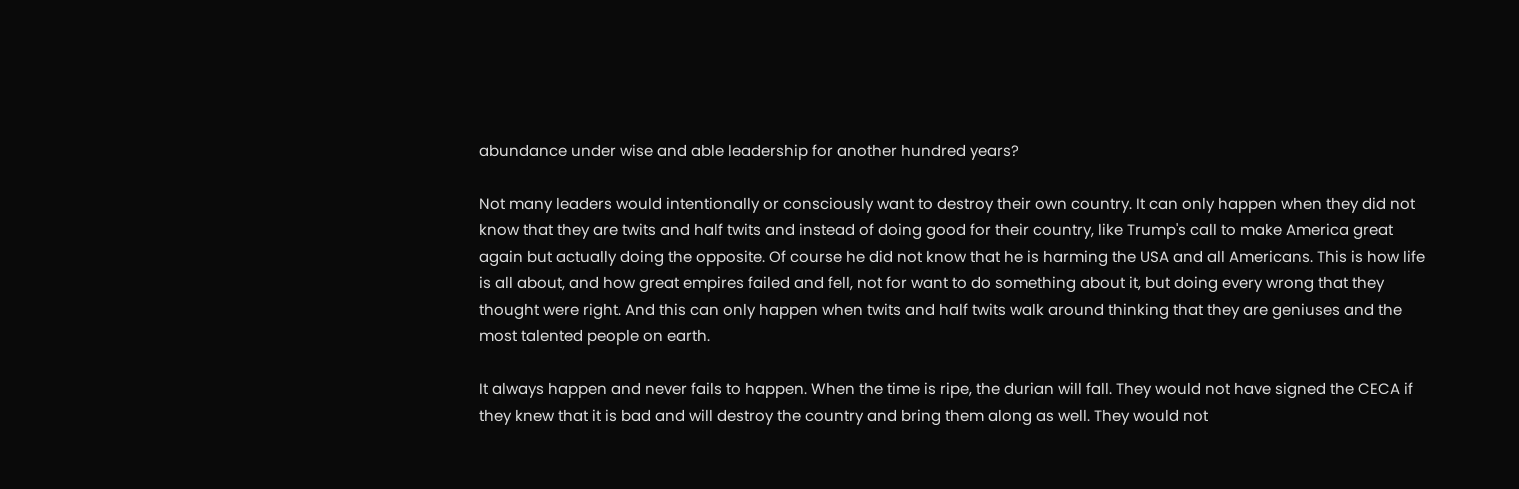abundance under wise and able leadership for another hundred years?

Not many leaders would intentionally or consciously want to destroy their own country. It can only happen when they did not know that they are twits and half twits and instead of doing good for their country, like Trump's call to make America great again but actually doing the opposite. Of course he did not know that he is harming the USA and all Americans. This is how life is all about, and how great empires failed and fell, not for want to do something about it, but doing every wrong that they thought were right. And this can only happen when twits and half twits walk around thinking that they are geniuses and the most talented people on earth.

It always happen and never fails to happen. When the time is ripe, the durian will fall. They would not have signed the CECA if they knew that it is bad and will destroy the country and bring them along as well. They would not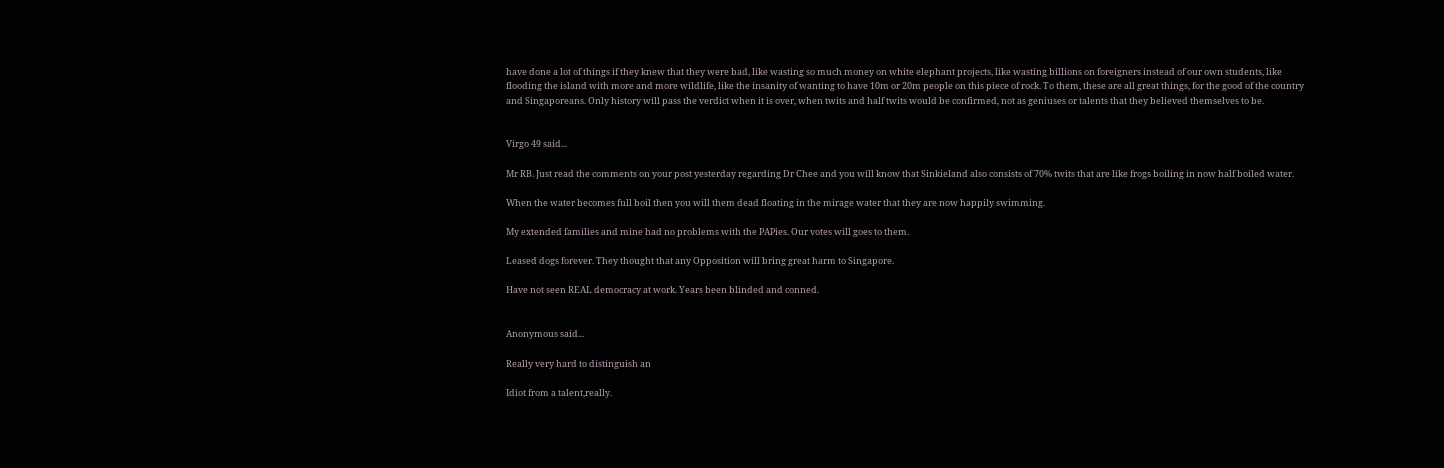have done a lot of things if they knew that they were bad, like wasting so much money on white elephant projects, like wasting billions on foreigners instead of our own students, like flooding the island with more and more wildlife, like the insanity of wanting to have 10m or 20m people on this piece of rock. To them, these are all great things, for the good of the country and Singaporeans. Only history will pass the verdict when it is over, when twits and half twits would be confirmed, not as geniuses or talents that they believed themselves to be.


Virgo 49 said...

Mr RB. Just read the comments on your post yesterday regarding Dr Chee and you will know that Sinkieland also consists of 70% twits that are like frogs boiling in now half boiled water.

When the water becomes full boil then you will them dead floating in the mirage water that they are now happily swimming.

My extended families and mine had no problems with the PAPies. Our votes will goes to them.

Leased dogs forever. They thought that any Opposition will bring great harm to Singapore.

Have not seen REAL democracy at work. Years been blinded and conned.


Anonymous said...

Really very hard to distinguish an

Idiot from a talent,really.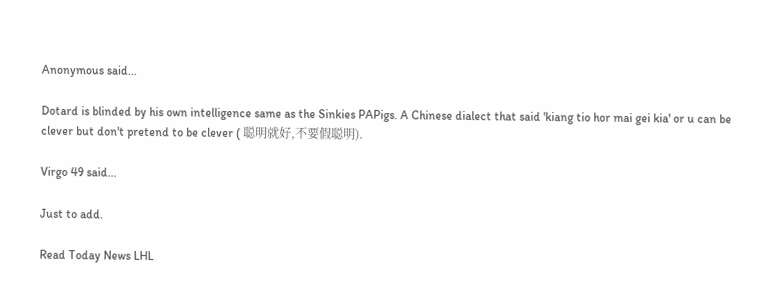Anonymous said...

Dotard is blinded by his own intelligence same as the Sinkies PAPigs. A Chinese dialect that said 'kiang tio hor mai gei kia' or u can be clever but don't pretend to be clever ( 聪明就好,不要假聪明).

Virgo 49 said...

Just to add.

Read Today News LHL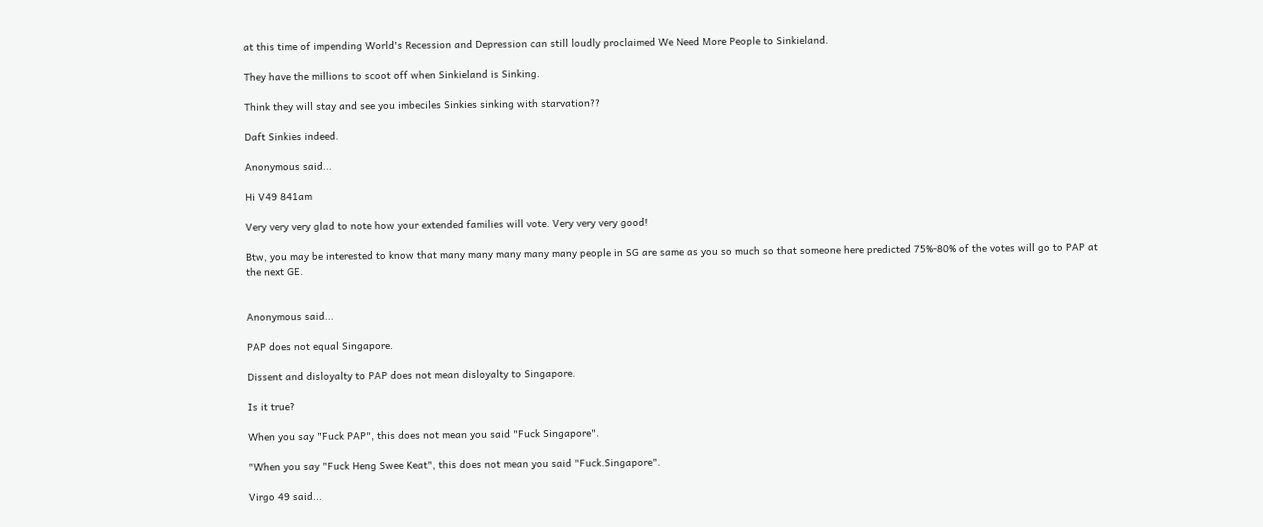at this time of impending World's Recession and Depression can still loudly proclaimed We Need More People to Sinkieland.

They have the millions to scoot off when Sinkieland is Sinking.

Think they will stay and see you imbeciles Sinkies sinking with starvation??

Daft Sinkies indeed.

Anonymous said...

Hi V49 841am

Very very very glad to note how your extended families will vote. Very very very good!

Btw, you may be interested to know that many many many many many people in SG are same as you so much so that someone here predicted 75%-80% of the votes will go to PAP at the next GE.


Anonymous said...

PAP does not equal Singapore.

Dissent and disloyalty to PAP does not mean disloyalty to Singapore.

Is it true?

When you say "Fuck PAP", this does not mean you said "Fuck Singapore".

"When you say "Fuck Heng Swee Keat", this does not mean you said "Fuck.Singapore".

Virgo 49 said...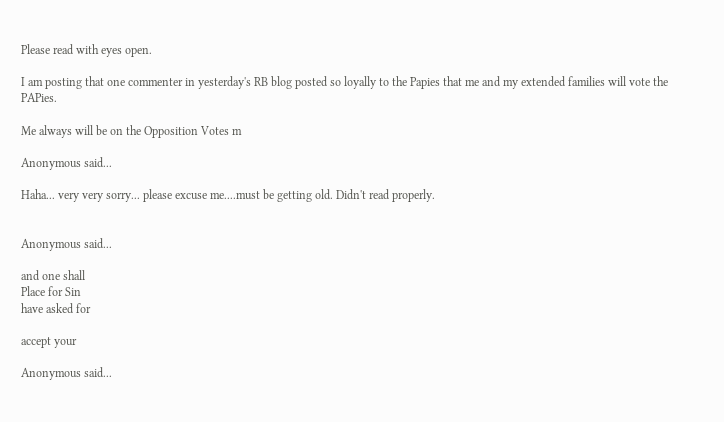Please read with eyes open.

I am posting that one commenter in yesterday's RB blog posted so loyally to the Papies that me and my extended families will vote the PAPies.

Me always will be on the Opposition Votes m

Anonymous said...

Haha... very very sorry... please excuse me....must be getting old. Didn't read properly.


Anonymous said...

and one shall
Place for Sin
have asked for

accept your

Anonymous said...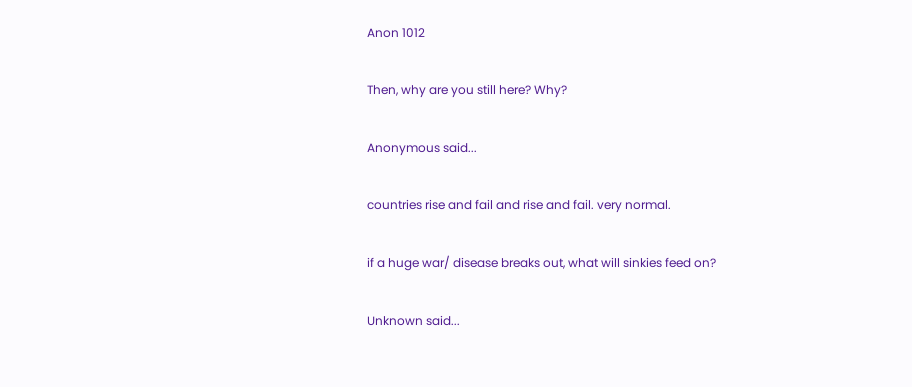Anon 1012

Then, why are you still here? Why?

Anonymous said...

countries rise and fail and rise and fail. very normal.

if a huge war/ disease breaks out, what will sinkies feed on?

Unknown said...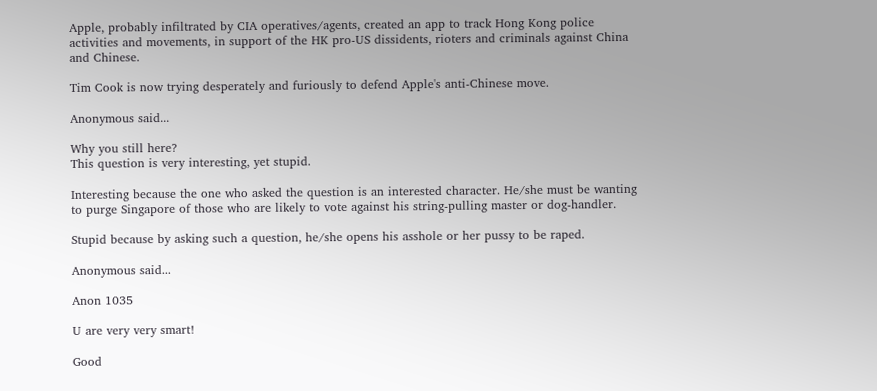Apple, probably infiltrated by CIA operatives/agents, created an app to track Hong Kong police activities and movements, in support of the HK pro-US dissidents, rioters and criminals against China and Chinese.

Tim Cook is now trying desperately and furiously to defend Apple's anti-Chinese move.

Anonymous said...

Why you still here?
This question is very interesting, yet stupid.

Interesting because the one who asked the question is an interested character. He/she must be wanting to purge Singapore of those who are likely to vote against his string-pulling master or dog-handler.

Stupid because by asking such a question, he/she opens his asshole or her pussy to be raped.

Anonymous said...

Anon 1035

U are very very smart!

Good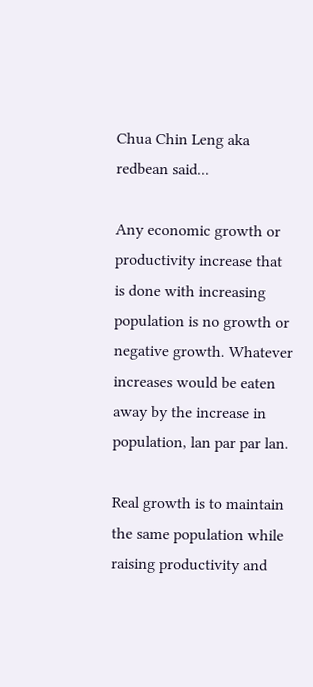Chua Chin Leng aka redbean said...

Any economic growth or productivity increase that is done with increasing population is no growth or negative growth. Whatever increases would be eaten away by the increase in population, lan par par lan.

Real growth is to maintain the same population while raising productivity and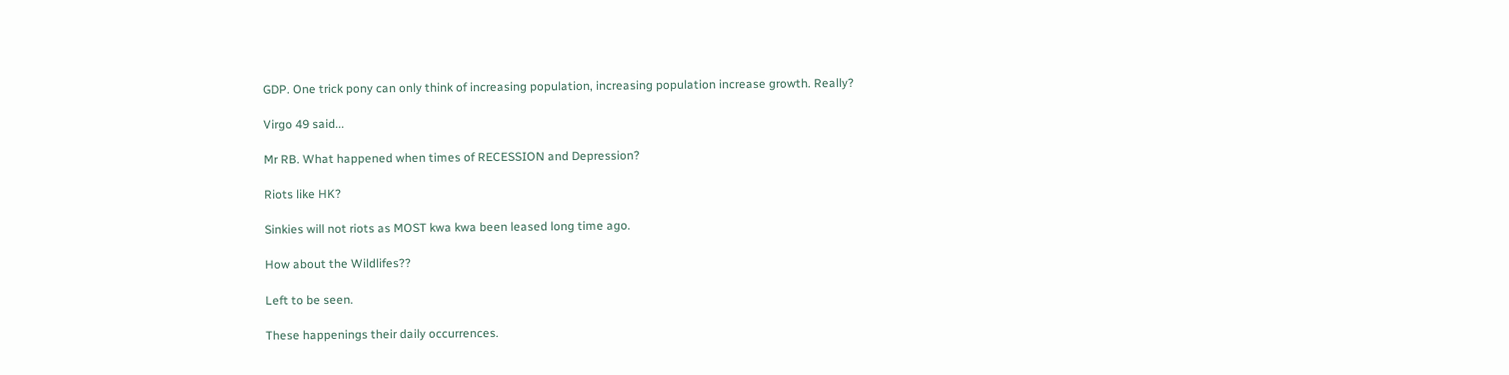GDP. One trick pony can only think of increasing population, increasing population increase growth. Really?

Virgo 49 said...

Mr RB. What happened when times of RECESSION and Depression?

Riots like HK?

Sinkies will not riots as MOST kwa kwa been leased long time ago.

How about the Wildlifes??

Left to be seen.

These happenings their daily occurrences.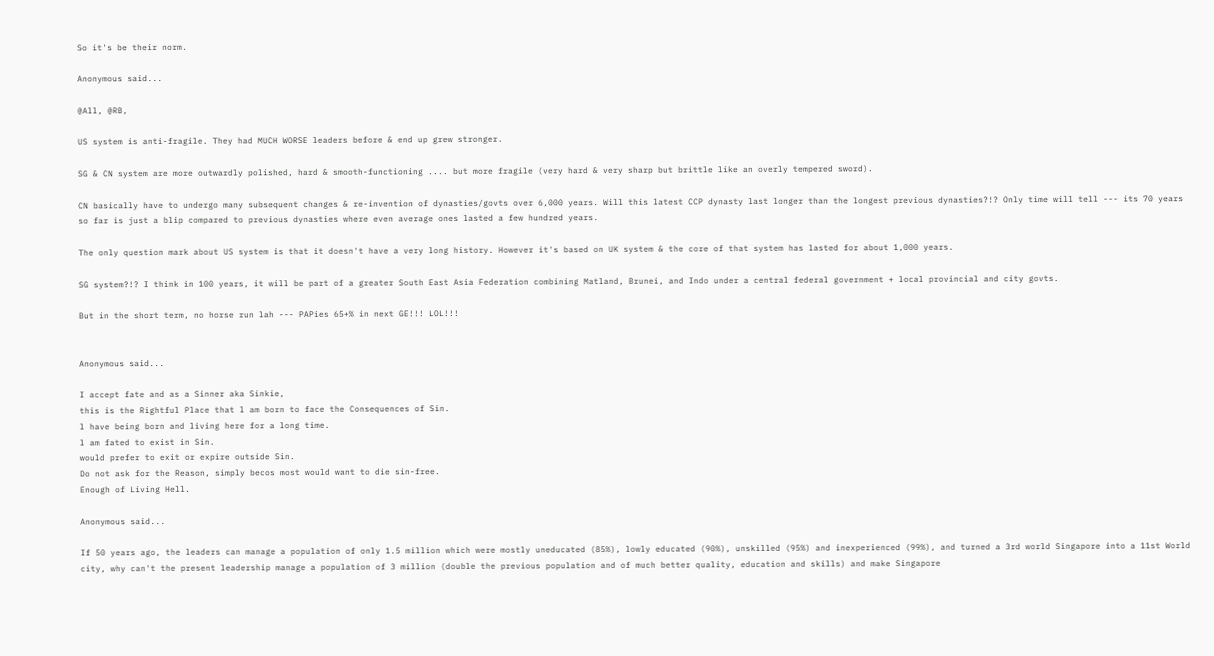So it's be their norm.

Anonymous said...

@All, @RB,

US system is anti-fragile. They had MUCH WORSE leaders before & end up grew stronger.

SG & CN system are more outwardly polished, hard & smooth-functioning .... but more fragile (very hard & very sharp but brittle like an overly tempered sword).

CN basically have to undergo many subsequent changes & re-invention of dynasties/govts over 6,000 years. Will this latest CCP dynasty last longer than the longest previous dynasties?!? Only time will tell --- its 70 years so far is just a blip compared to previous dynasties where even average ones lasted a few hundred years.

The only question mark about US system is that it doesn't have a very long history. However it's based on UK system & the core of that system has lasted for about 1,000 years.

SG system?!? I think in 100 years, it will be part of a greater South East Asia Federation combining Matland, Brunei, and Indo under a central federal government + local provincial and city govts.

But in the short term, no horse run lah --- PAPies 65+% in next GE!!! LOL!!!


Anonymous said...

I accept fate and as a Sinner aka Sinkie,
this is the Rightful Place that l am born to face the Consequences of Sin.
l have being born and living here for a long time.
l am fated to exist in Sin.
would prefer to exit or expire outside Sin.
Do not ask for the Reason, simply becos most would want to die sin-free.
Enough of Living Hell.

Anonymous said...

If 50 years ago, the leaders can manage a population of only 1.5 million which were mostly uneducated (85%), lowly educated (90%), unskilled (95%) and inexperienced (99%), and turned a 3rd world Singapore into a 11st World city, why can't the present leadership manage a population of 3 million (double the previous population and of much better quality, education and skills) and make Singapore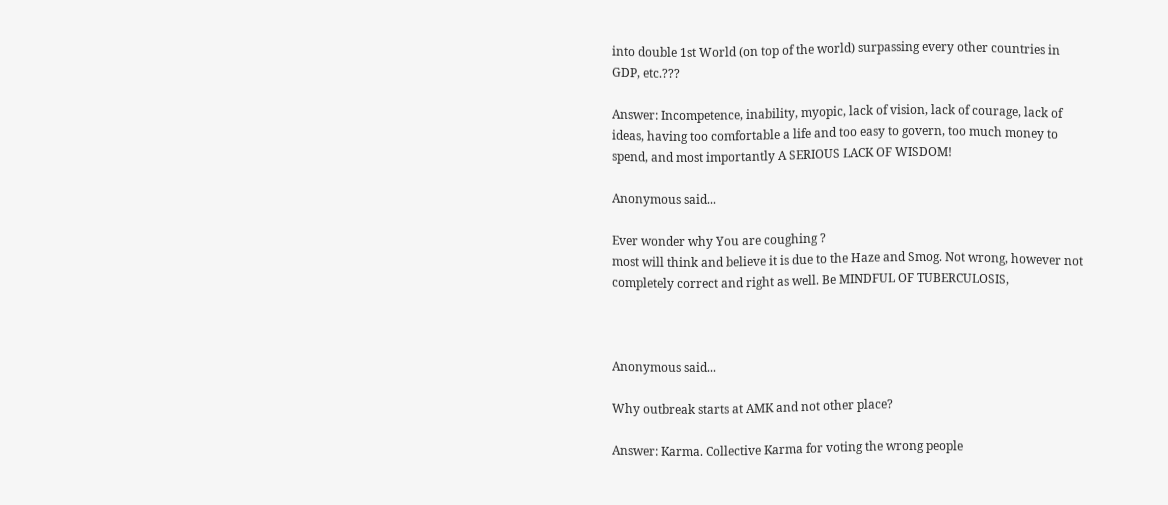into double 1st World (on top of the world) surpassing every other countries in GDP, etc.???

Answer: Incompetence, inability, myopic, lack of vision, lack of courage, lack of ideas, having too comfortable a life and too easy to govern, too much money to spend, and most importantly A SERIOUS LACK OF WISDOM!

Anonymous said...

Ever wonder why You are coughing ?
most will think and believe it is due to the Haze and Smog. Not wrong, however not completely correct and right as well. Be MINDFUL OF TUBERCULOSIS,



Anonymous said...

Why outbreak starts at AMK and not other place?

Answer: Karma. Collective Karma for voting the wrong people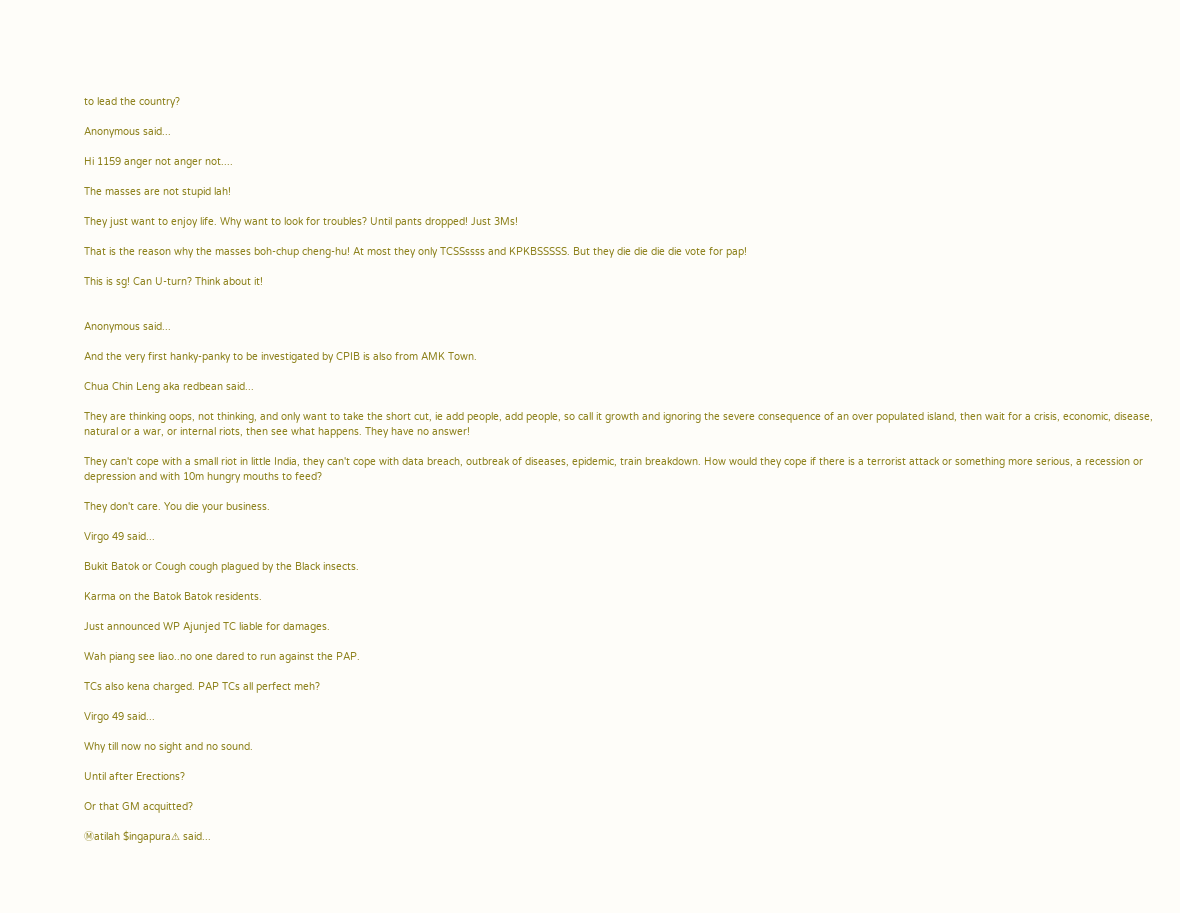to lead the country?

Anonymous said...

Hi 1159 anger not anger not....

The masses are not stupid lah!

They just want to enjoy life. Why want to look for troubles? Until pants dropped! Just 3Ms!

That is the reason why the masses boh-chup cheng-hu! At most they only TCSSssss and KPKBSSSSS. But they die die die die vote for pap!

This is sg! Can U-turn? Think about it!


Anonymous said...

And the very first hanky-panky to be investigated by CPIB is also from AMK Town.

Chua Chin Leng aka redbean said...

They are thinking oops, not thinking, and only want to take the short cut, ie add people, add people, so call it growth and ignoring the severe consequence of an over populated island, then wait for a crisis, economic, disease, natural or a war, or internal riots, then see what happens. They have no answer!

They can't cope with a small riot in little India, they can't cope with data breach, outbreak of diseases, epidemic, train breakdown. How would they cope if there is a terrorist attack or something more serious, a recession or depression and with 10m hungry mouths to feed?

They don't care. You die your business.

Virgo 49 said...

Bukit Batok or Cough cough plagued by the Black insects.

Karma on the Batok Batok residents.

Just announced WP Ajunjed TC liable for damages.

Wah piang see liao..no one dared to run against the PAP.

TCs also kena charged. PAP TCs all perfect meh?

Virgo 49 said...

Why till now no sight and no sound.

Until after Erections?

Or that GM acquitted?

Ⓜatilah $ingapura⚠ said...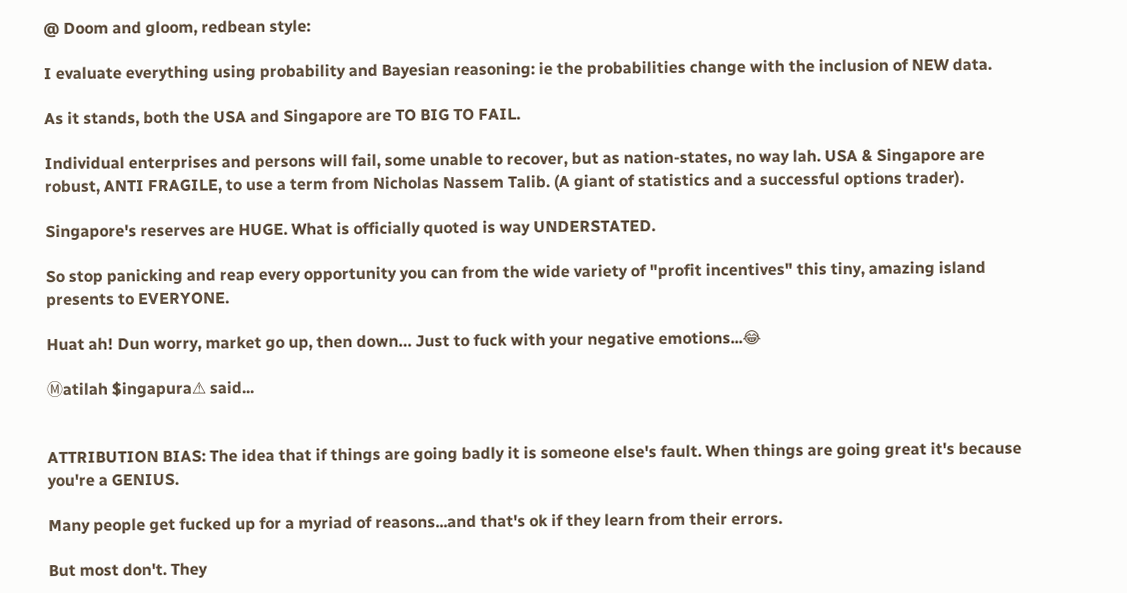@ Doom and gloom, redbean style:

I evaluate everything using probability and Bayesian reasoning: ie the probabilities change with the inclusion of NEW data.

As it stands, both the USA and Singapore are TO BIG TO FAIL.

Individual enterprises and persons will fail, some unable to recover, but as nation-states, no way lah. USA & Singapore are robust, ANTI FRAGILE, to use a term from Nicholas Nassem Talib. (A giant of statistics and a successful options trader).

Singapore's reserves are HUGE. What is officially quoted is way UNDERSTATED.

So stop panicking and reap every opportunity you can from the wide variety of "profit incentives" this tiny, amazing island presents to EVERYONE.

Huat ah! Dun worry, market go up, then down… Just to fuck with your negative emotions...😂

Ⓜatilah $ingapura⚠ said...


ATTRIBUTION BIAS: The idea that if things are going badly it is someone else's fault. When things are going great it's because you're a GENIUS.

Many people get fucked up for a myriad of reasons...and that's ok if they learn from their errors.

But most don't. They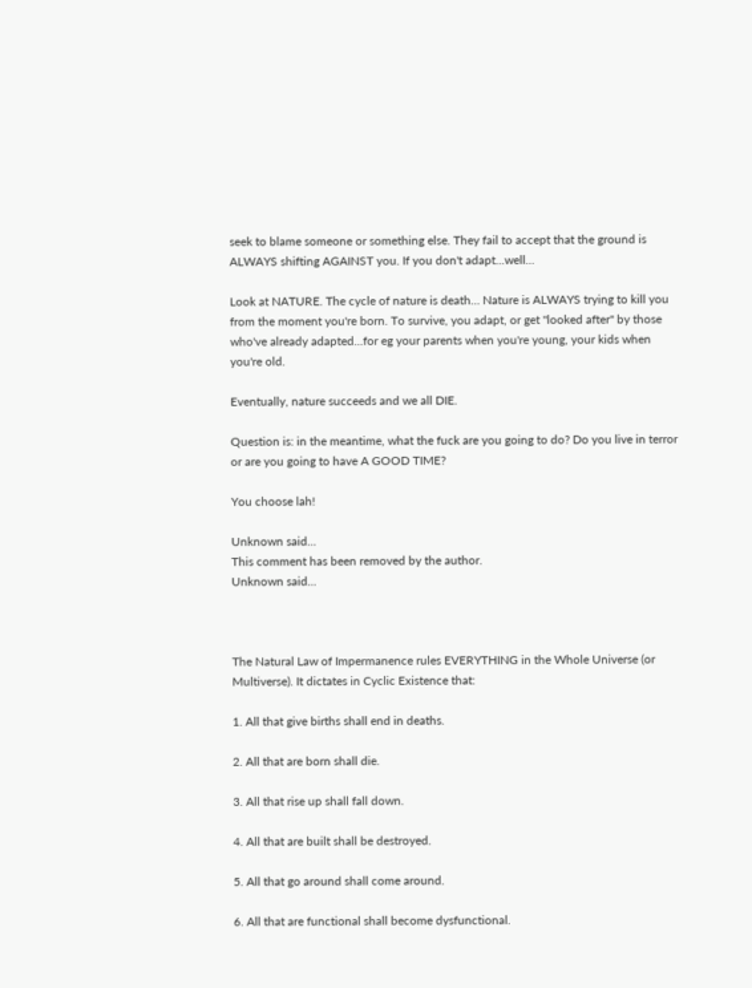seek to blame someone or something else. They fail to accept that the ground is ALWAYS shifting AGAINST you. If you don't adapt...well…

Look at NATURE. The cycle of nature is death… Nature is ALWAYS trying to kill you from the moment you're born. To survive, you adapt, or get "looked after" by those who've already adapted...for eg your parents when you're young, your kids when you're old.

Eventually, nature succeeds and we all DIE.

Question is: in the meantime, what the fuck are you going to do? Do you live in terror or are you going to have A GOOD TIME?

You choose lah!

Unknown said...
This comment has been removed by the author.
Unknown said...



The Natural Law of Impermanence rules EVERYTHING in the Whole Universe (or Multiverse). It dictates in Cyclic Existence that:

1. All that give births shall end in deaths.

2. All that are born shall die.

3. All that rise up shall fall down.

4. All that are built shall be destroyed.

5. All that go around shall come around.

6. All that are functional shall become dysfunctional.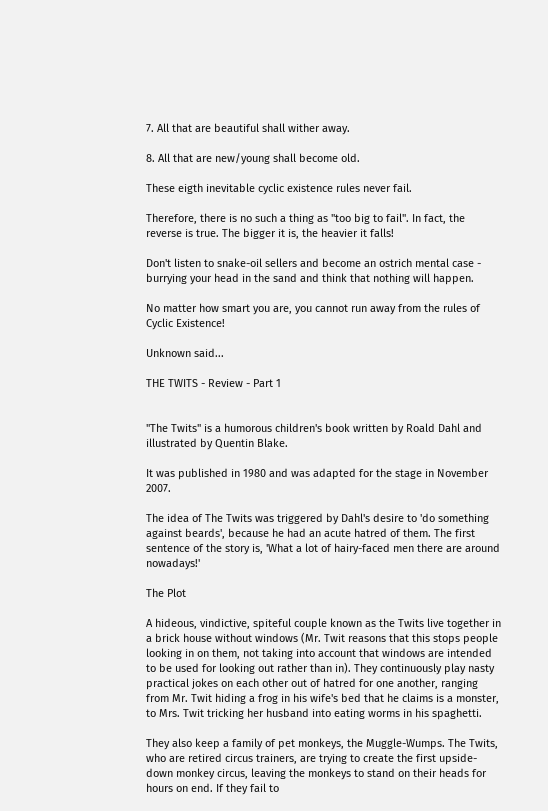7. All that are beautiful shall wither away.

8. All that are new/young shall become old.

These eigth inevitable cyclic existence rules never fail.

Therefore, there is no such a thing as "too big to fail". In fact, the reverse is true. The bigger it is, the heavier it falls!

Don't listen to snake-oil sellers and become an ostrich mental case - burrying your head in the sand and think that nothing will happen.

No matter how smart you are, you cannot run away from the rules of Cyclic Existence!

Unknown said...

THE TWITS - Review - Part 1


"The Twits" is a humorous children's book written by Roald Dahl and illustrated by Quentin Blake.

It was published in 1980 and was adapted for the stage in November 2007.

The idea of The Twits was triggered by Dahl's desire to 'do something against beards', because he had an acute hatred of them. The first sentence of the story is, 'What a lot of hairy-faced men there are around nowadays!'

The Plot

A hideous, vindictive, spiteful couple known as the Twits live together in a brick house without windows (Mr. Twit reasons that this stops people looking in on them, not taking into account that windows are intended to be used for looking out rather than in). They continuously play nasty practical jokes on each other out of hatred for one another, ranging from Mr. Twit hiding a frog in his wife's bed that he claims is a monster, to Mrs. Twit tricking her husband into eating worms in his spaghetti.

They also keep a family of pet monkeys, the Muggle-Wumps. The Twits, who are retired circus trainers, are trying to create the first upside-down monkey circus, leaving the monkeys to stand on their heads for hours on end. If they fail to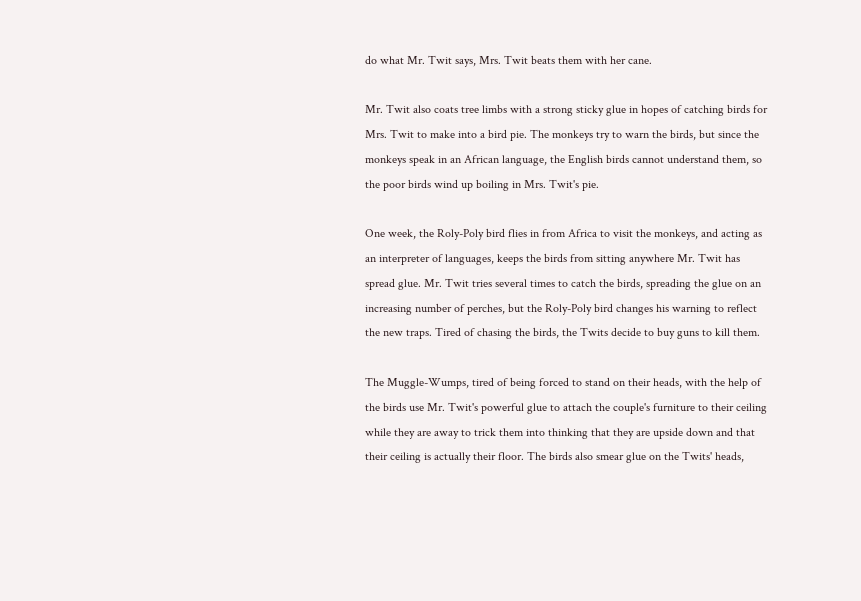do what Mr. Twit says, Mrs. Twit beats them with her cane.

Mr. Twit also coats tree limbs with a strong sticky glue in hopes of catching birds for Mrs. Twit to make into a bird pie. The monkeys try to warn the birds, but since the monkeys speak in an African language, the English birds cannot understand them, so the poor birds wind up boiling in Mrs. Twit's pie.

One week, the Roly-Poly bird flies in from Africa to visit the monkeys, and acting as an interpreter of languages, keeps the birds from sitting anywhere Mr. Twit has spread glue. Mr. Twit tries several times to catch the birds, spreading the glue on an increasing number of perches, but the Roly-Poly bird changes his warning to reflect the new traps. Tired of chasing the birds, the Twits decide to buy guns to kill them.

The Muggle-Wumps, tired of being forced to stand on their heads, with the help of the birds use Mr. Twit's powerful glue to attach the couple's furniture to their ceiling while they are away to trick them into thinking that they are upside down and that their ceiling is actually their floor. The birds also smear glue on the Twits' heads,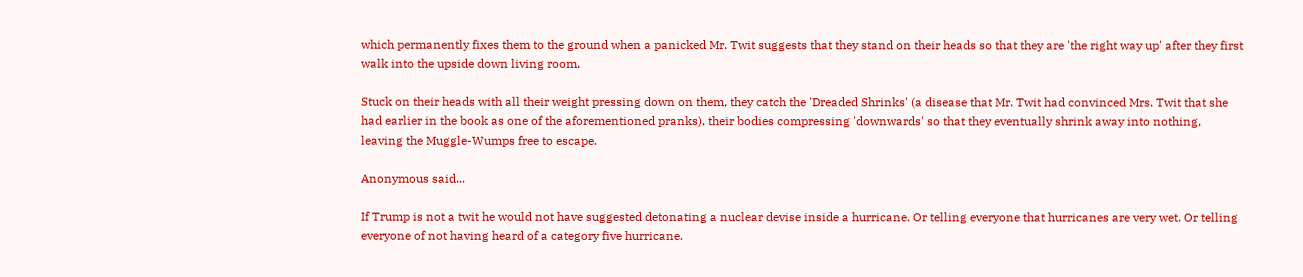which permanently fixes them to the ground when a panicked Mr. Twit suggests that they stand on their heads so that they are 'the right way up' after they first walk into the upside down living room.

Stuck on their heads with all their weight pressing down on them, they catch the 'Dreaded Shrinks' (a disease that Mr. Twit had convinced Mrs. Twit that she had earlier in the book as one of the aforementioned pranks), their bodies compressing 'downwards' so that they eventually shrink away into nothing, leaving the Muggle-Wumps free to escape.

Anonymous said...

If Trump is not a twit he would not have suggested detonating a nuclear devise inside a hurricane. Or telling everyone that hurricanes are very wet. Or telling everyone of not having heard of a category five hurricane.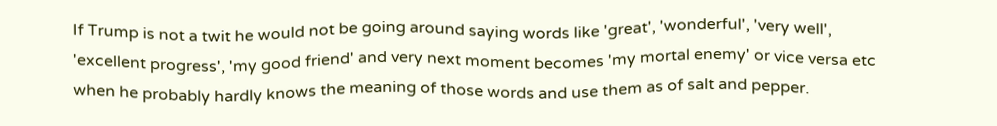If Trump is not a twit he would not be going around saying words like 'great', 'wonderful', 'very well', 'excellent progress', 'my good friend' and very next moment becomes 'my mortal enemy' or vice versa etc when he probably hardly knows the meaning of those words and use them as of salt and pepper.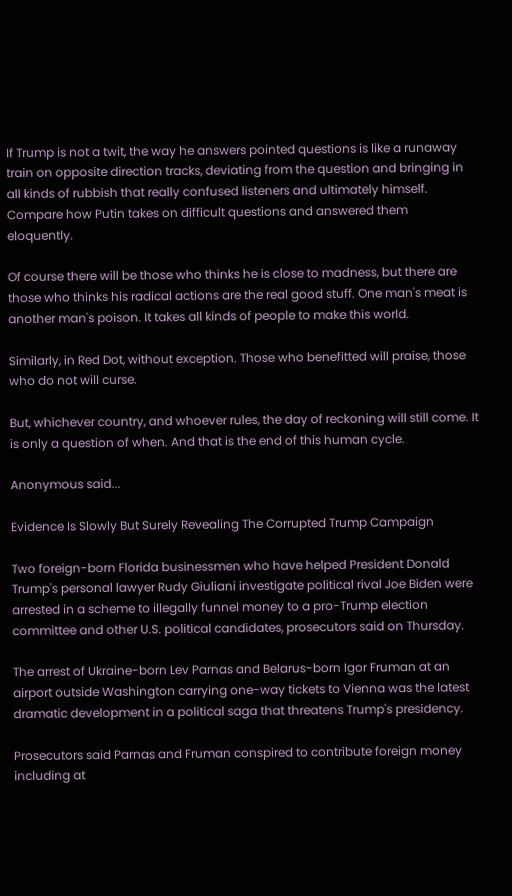If Trump is not a twit, the way he answers pointed questions is like a runaway train on opposite direction tracks, deviating from the question and bringing in all kinds of rubbish that really confused listeners and ultimately himself. Compare how Putin takes on difficult questions and answered them eloquently.

Of course there will be those who thinks he is close to madness, but there are those who thinks his radical actions are the real good stuff. One man's meat is another man's poison. It takes all kinds of people to make this world.

Similarly, in Red Dot, without exception. Those who benefitted will praise, those who do not will curse.

But, whichever country, and whoever rules, the day of reckoning will still come. It is only a question of when. And that is the end of this human cycle.

Anonymous said...

Evidence Is Slowly But Surely Revealing The Corrupted Trump Campaign

Two foreign-born Florida businessmen who have helped President Donald Trump's personal lawyer Rudy Giuliani investigate political rival Joe Biden were arrested in a scheme to illegally funnel money to a pro-Trump election committee and other U.S. political candidates, prosecutors said on Thursday.

The arrest of Ukraine-born Lev Parnas and Belarus-born Igor Fruman at an airport outside Washington carrying one-way tickets to Vienna was the latest dramatic development in a political saga that threatens Trump's presidency.

Prosecutors said Parnas and Fruman conspired to contribute foreign money including at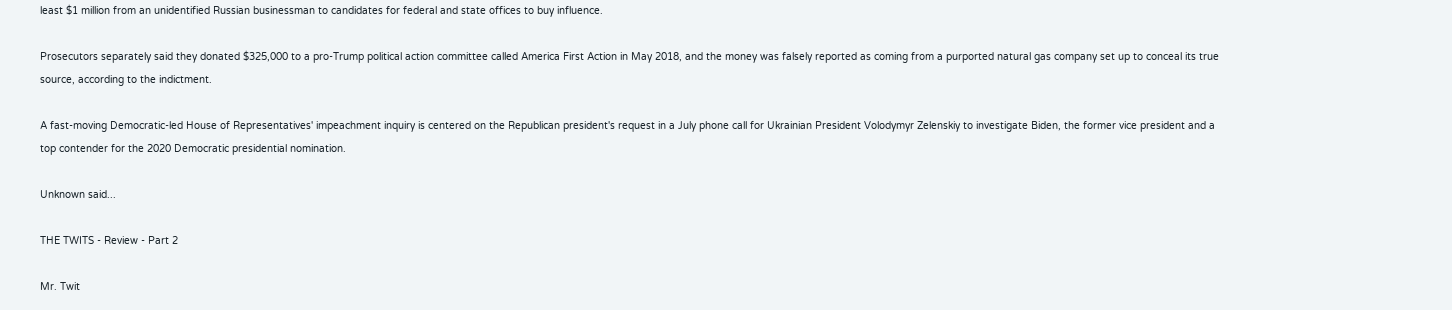least $1 million from an unidentified Russian businessman to candidates for federal and state offices to buy influence.

Prosecutors separately said they donated $325,000 to a pro-Trump political action committee called America First Action in May 2018, and the money was falsely reported as coming from a purported natural gas company set up to conceal its true source, according to the indictment.

A fast-moving Democratic-led House of Representatives' impeachment inquiry is centered on the Republican president's request in a July phone call for Ukrainian President Volodymyr Zelenskiy to investigate Biden, the former vice president and a top contender for the 2020 Democratic presidential nomination.

Unknown said...

THE TWITS - Review - Part 2

Mr. Twit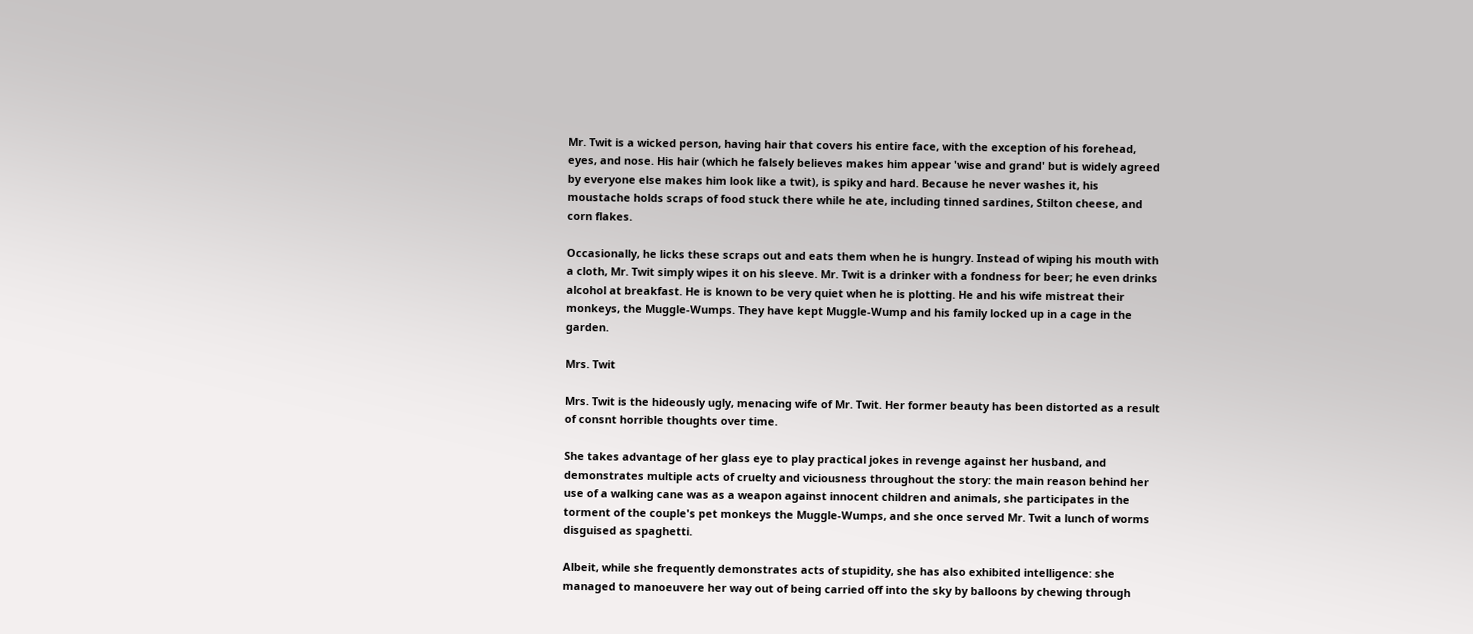Mr. Twit is a wicked person, having hair that covers his entire face, with the exception of his forehead, eyes, and nose. His hair (which he falsely believes makes him appear 'wise and grand' but is widely agreed by everyone else makes him look like a twit), is spiky and hard. Because he never washes it, his moustache holds scraps of food stuck there while he ate, including tinned sardines, Stilton cheese, and corn flakes.

Occasionally, he licks these scraps out and eats them when he is hungry. Instead of wiping his mouth with a cloth, Mr. Twit simply wipes it on his sleeve. Mr. Twit is a drinker with a fondness for beer; he even drinks alcohol at breakfast. He is known to be very quiet when he is plotting. He and his wife mistreat their monkeys, the Muggle-Wumps. They have kept Muggle-Wump and his family locked up in a cage in the garden.

Mrs. Twit

Mrs. Twit is the hideously ugly, menacing wife of Mr. Twit. Her former beauty has been distorted as a result of consnt horrible thoughts over time.

She takes advantage of her glass eye to play practical jokes in revenge against her husband, and demonstrates multiple acts of cruelty and viciousness throughout the story: the main reason behind her use of a walking cane was as a weapon against innocent children and animals, she participates in the torment of the couple's pet monkeys the Muggle-Wumps, and she once served Mr. Twit a lunch of worms disguised as spaghetti.

Albeit, while she frequently demonstrates acts of stupidity, she has also exhibited intelligence: she managed to manoeuvere her way out of being carried off into the sky by balloons by chewing through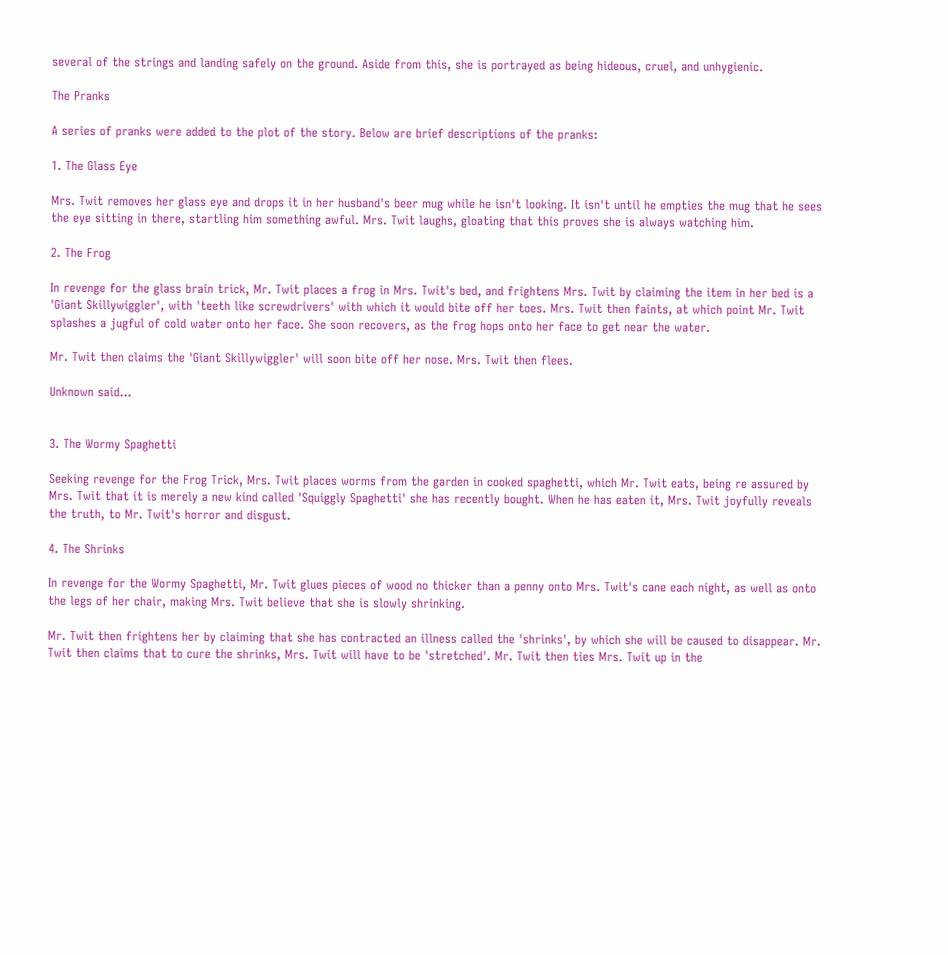several of the strings and landing safely on the ground. Aside from this, she is portrayed as being hideous, cruel, and unhygienic.

The Pranks

A series of pranks were added to the plot of the story. Below are brief descriptions of the pranks:

1. The Glass Eye

Mrs. Twit removes her glass eye and drops it in her husband's beer mug while he isn't looking. It isn't until he empties the mug that he sees the eye sitting in there, startling him something awful. Mrs. Twit laughs, gloating that this proves she is always watching him.

2. The Frog

In revenge for the glass brain trick, Mr. Twit places a frog in Mrs. Twit's bed, and frightens Mrs. Twit by claiming the item in her bed is a 'Giant Skillywiggler', with 'teeth like screwdrivers' with which it would bite off her toes. Mrs. Twit then faints, at which point Mr. Twit splashes a jugful of cold water onto her face. She soon recovers, as the frog hops onto her face to get near the water.

Mr. Twit then claims the 'Giant Skillywiggler' will soon bite off her nose. Mrs. Twit then flees.

Unknown said...


3. The Wormy Spaghetti

Seeking revenge for the Frog Trick, Mrs. Twit places worms from the garden in cooked spaghetti, which Mr. Twit eats, being re assured by Mrs. Twit that it is merely a new kind called 'Squiggly Spaghetti' she has recently bought. When he has eaten it, Mrs. Twit joyfully reveals the truth, to Mr. Twit's horror and disgust.

4. The Shrinks

In revenge for the Wormy Spaghetti, Mr. Twit glues pieces of wood no thicker than a penny onto Mrs. Twit's cane each night, as well as onto the legs of her chair, making Mrs. Twit believe that she is slowly shrinking.

Mr. Twit then frightens her by claiming that she has contracted an illness called the 'shrinks', by which she will be caused to disappear. Mr. Twit then claims that to cure the shrinks, Mrs. Twit will have to be 'stretched'. Mr. Twit then ties Mrs. Twit up in the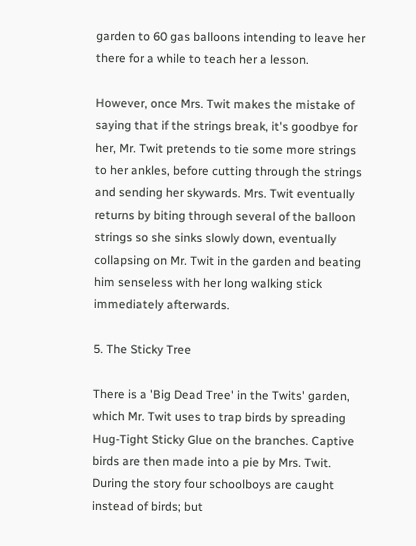garden to 60 gas balloons intending to leave her there for a while to teach her a lesson.

However, once Mrs. Twit makes the mistake of saying that if the strings break, it's goodbye for her, Mr. Twit pretends to tie some more strings to her ankles, before cutting through the strings and sending her skywards. Mrs. Twit eventually returns by biting through several of the balloon strings so she sinks slowly down, eventually collapsing on Mr. Twit in the garden and beating him senseless with her long walking stick immediately afterwards.

5. The Sticky Tree

There is a 'Big Dead Tree' in the Twits' garden, which Mr. Twit uses to trap birds by spreading Hug-Tight Sticky Glue on the branches. Captive birds are then made into a pie by Mrs. Twit. During the story four schoolboys are caught instead of birds; but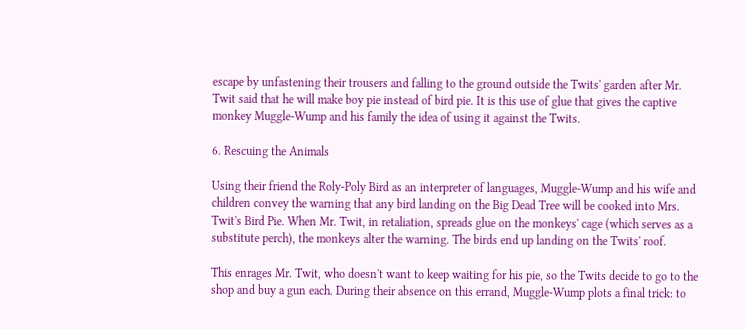escape by unfastening their trousers and falling to the ground outside the Twits' garden after Mr. Twit said that he will make boy pie instead of bird pie. It is this use of glue that gives the captive monkey Muggle-Wump and his family the idea of using it against the Twits.

6. Rescuing the Animals

Using their friend the Roly-Poly Bird as an interpreter of languages, Muggle-Wump and his wife and children convey the warning that any bird landing on the Big Dead Tree will be cooked into Mrs. Twit's Bird Pie. When Mr. Twit, in retaliation, spreads glue on the monkeys' cage (which serves as a substitute perch), the monkeys alter the warning. The birds end up landing on the Twits' roof.

This enrages Mr. Twit, who doesn't want to keep waiting for his pie, so the Twits decide to go to the shop and buy a gun each. During their absence on this errand, Muggle-Wump plots a final trick: to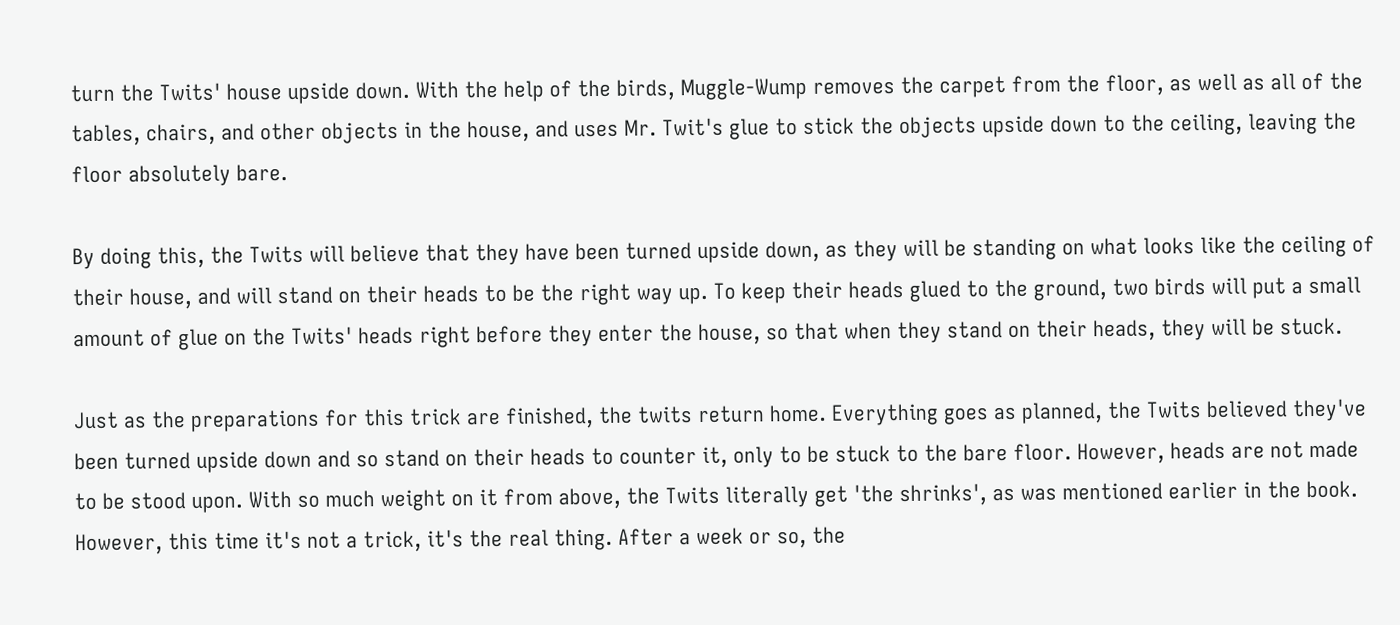turn the Twits' house upside down. With the help of the birds, Muggle-Wump removes the carpet from the floor, as well as all of the tables, chairs, and other objects in the house, and uses Mr. Twit's glue to stick the objects upside down to the ceiling, leaving the floor absolutely bare.

By doing this, the Twits will believe that they have been turned upside down, as they will be standing on what looks like the ceiling of their house, and will stand on their heads to be the right way up. To keep their heads glued to the ground, two birds will put a small amount of glue on the Twits' heads right before they enter the house, so that when they stand on their heads, they will be stuck.

Just as the preparations for this trick are finished, the twits return home. Everything goes as planned, the Twits believed they've been turned upside down and so stand on their heads to counter it, only to be stuck to the bare floor. However, heads are not made to be stood upon. With so much weight on it from above, the Twits literally get 'the shrinks', as was mentioned earlier in the book. However, this time it's not a trick, it's the real thing. After a week or so, the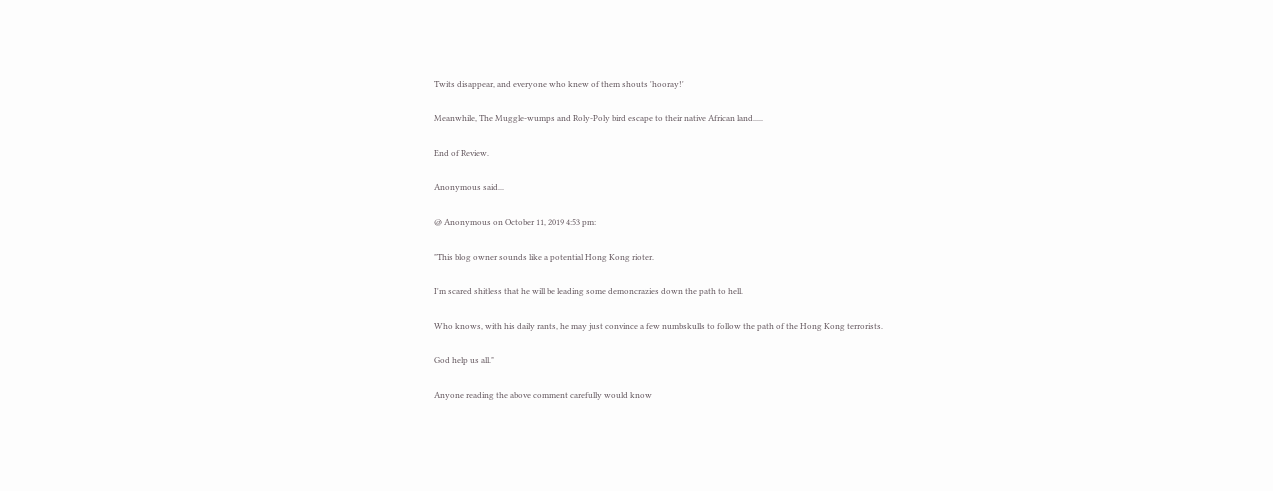Twits disappear, and everyone who knew of them shouts 'hooray!'

Meanwhile, The Muggle-wumps and Roly-Poly bird escape to their native African land.....

End of Review.

Anonymous said...

@ Anonymous on October 11, 2019 4:53 pm:

"This blog owner sounds like a potential Hong Kong rioter.

I'm scared shitless that he will be leading some demoncrazies down the path to hell.

Who knows, with his daily rants, he may just convince a few numbskulls to follow the path of the Hong Kong terrorists.

God help us all."

Anyone reading the above comment carefully would know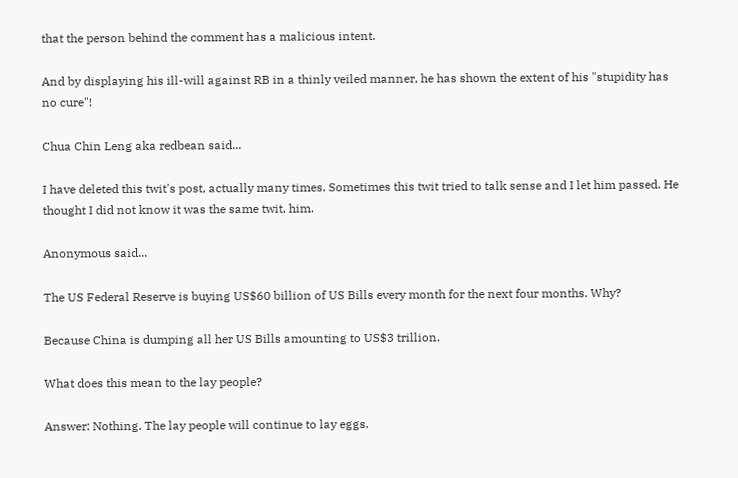that the person behind the comment has a malicious intent.

And by displaying his ill-will against RB in a thinly veiled manner, he has shown the extent of his "stupidity has no cure"!

Chua Chin Leng aka redbean said...

I have deleted this twit's post, actually many times. Sometimes this twit tried to talk sense and I let him passed. He thought I did not know it was the same twit, him.

Anonymous said...

The US Federal Reserve is buying US$60 billion of US Bills every month for the next four months. Why?

Because China is dumping all her US Bills amounting to US$3 trillion.

What does this mean to the lay people?

Answer: Nothing. The lay people will continue to lay eggs.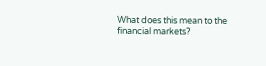What does this mean to the financial markets?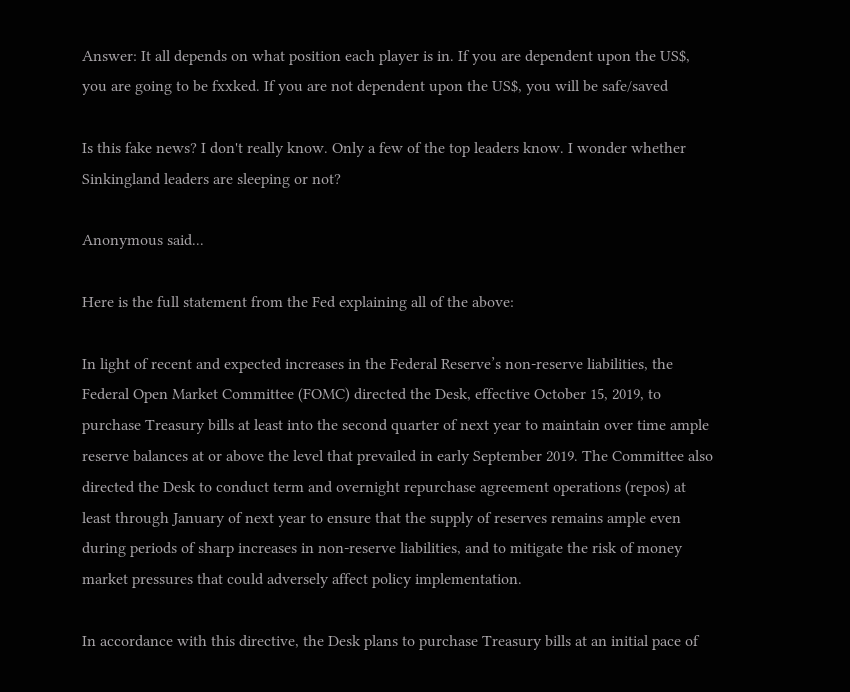Answer: It all depends on what position each player is in. If you are dependent upon the US$, you are going to be fxxked. If you are not dependent upon the US$, you will be safe/saved

Is this fake news? I don't really know. Only a few of the top leaders know. I wonder whether Sinkingland leaders are sleeping or not?

Anonymous said...

Here is the full statement from the Fed explaining all of the above:

In light of recent and expected increases in the Federal Reserve’s non-reserve liabilities, the Federal Open Market Committee (FOMC) directed the Desk, effective October 15, 2019, to purchase Treasury bills at least into the second quarter of next year to maintain over time ample reserve balances at or above the level that prevailed in early September 2019. The Committee also directed the Desk to conduct term and overnight repurchase agreement operations (repos) at least through January of next year to ensure that the supply of reserves remains ample even during periods of sharp increases in non-reserve liabilities, and to mitigate the risk of money market pressures that could adversely affect policy implementation.

In accordance with this directive, the Desk plans to purchase Treasury bills at an initial pace of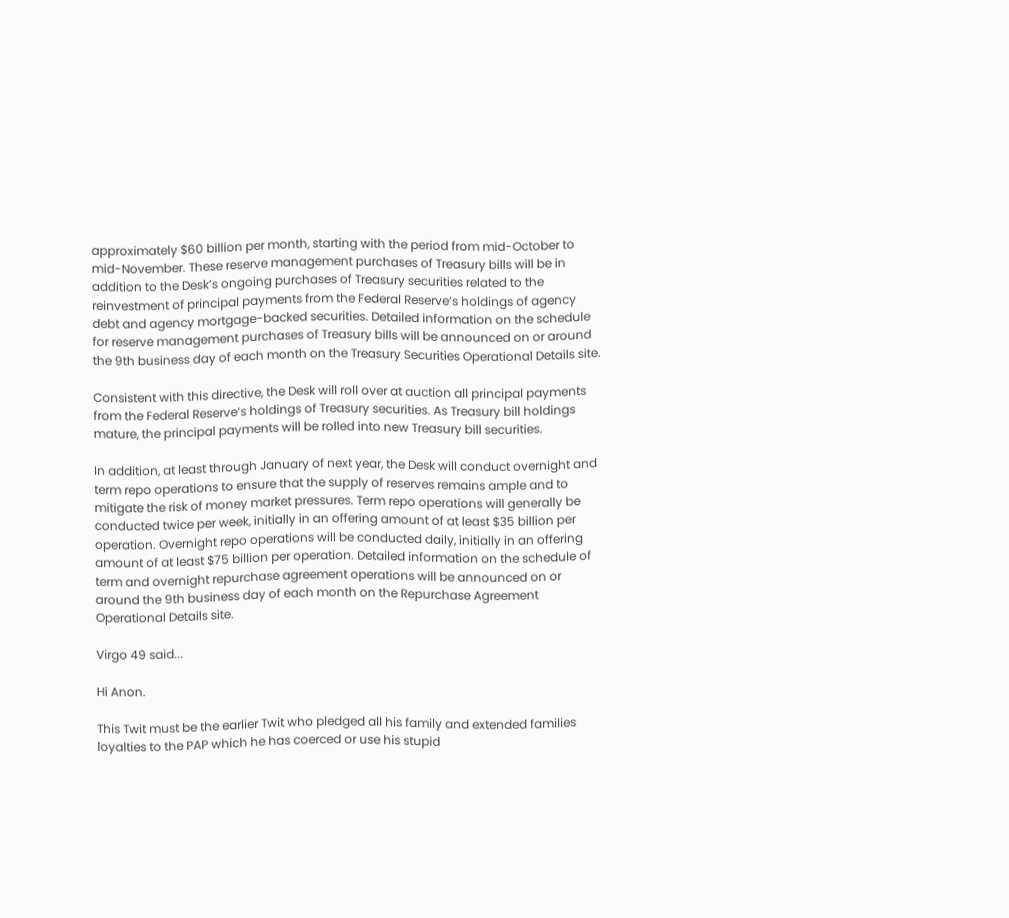approximately $60 billion per month, starting with the period from mid-October to mid-November. These reserve management purchases of Treasury bills will be in addition to the Desk’s ongoing purchases of Treasury securities related to the reinvestment of principal payments from the Federal Reserve’s holdings of agency debt and agency mortgage-backed securities. Detailed information on the schedule for reserve management purchases of Treasury bills will be announced on or around the 9th business day of each month on the Treasury Securities Operational Details site.

Consistent with this directive, the Desk will roll over at auction all principal payments from the Federal Reserve’s holdings of Treasury securities. As Treasury bill holdings mature, the principal payments will be rolled into new Treasury bill securities.

In addition, at least through January of next year, the Desk will conduct overnight and term repo operations to ensure that the supply of reserves remains ample and to mitigate the risk of money market pressures. Term repo operations will generally be conducted twice per week, initially in an offering amount of at least $35 billion per operation. Overnight repo operations will be conducted daily, initially in an offering amount of at least $75 billion per operation. Detailed information on the schedule of term and overnight repurchase agreement operations will be announced on or around the 9th business day of each month on the Repurchase Agreement Operational Details site.

Virgo 49 said...

Hi Anon.

This Twit must be the earlier Twit who pledged all his family and extended families loyalties to the PAP which he has coerced or use his stupid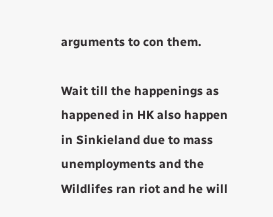arguments to con them.

Wait till the happenings as happened in HK also happen in Sinkieland due to mass unemployments and the Wildlifes ran riot and he will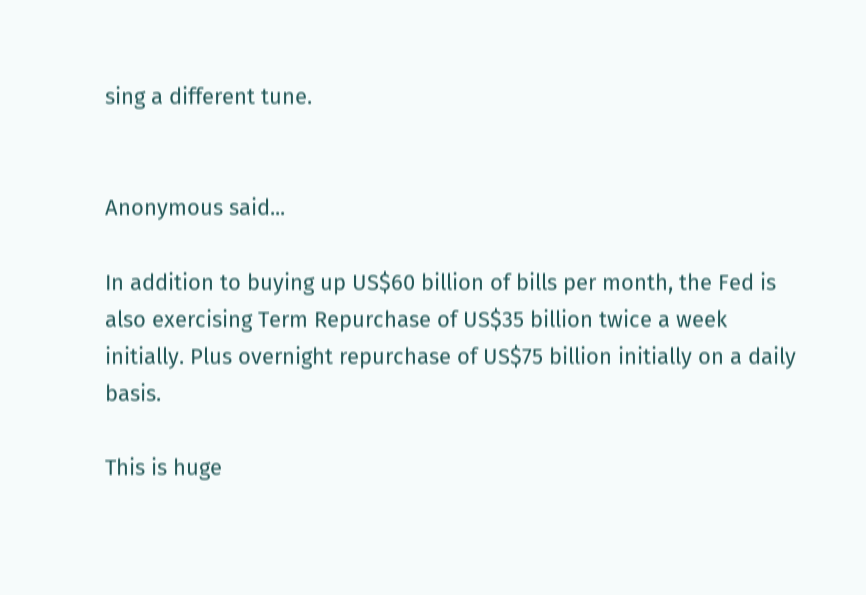sing a different tune.


Anonymous said...

In addition to buying up US$60 billion of bills per month, the Fed is also exercising Term Repurchase of US$35 billion twice a week initially. Plus overnight repurchase of US$75 billion initially on a daily basis.

This is huge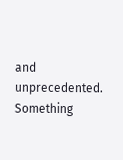and unprecedented. Something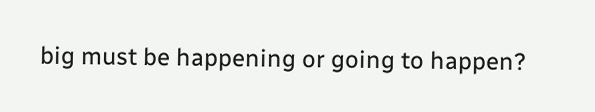big must be happening or going to happen?